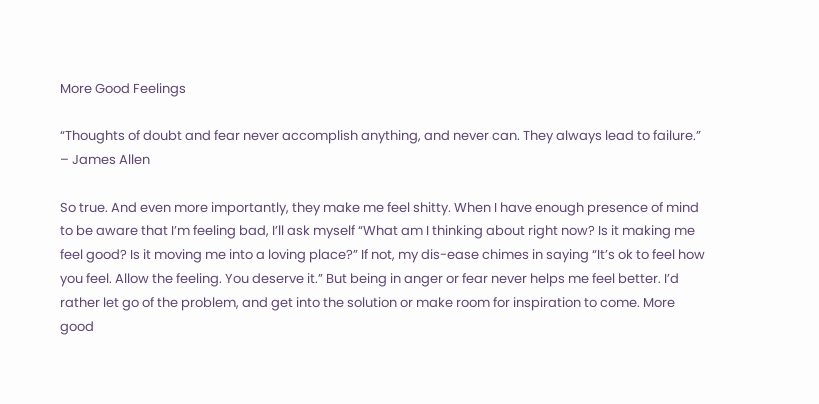More Good Feelings

“Thoughts of doubt and fear never accomplish anything, and never can. They always lead to failure.” – James Allen

So true. And even more importantly, they make me feel shitty. When I have enough presence of mind to be aware that I’m feeling bad, I’ll ask myself “What am I thinking about right now? Is it making me feel good? Is it moving me into a loving place?” If not, my dis-ease chimes in saying “It’s ok to feel how you feel. Allow the feeling. You deserve it.” But being in anger or fear never helps me feel better. I’d rather let go of the problem, and get into the solution or make room for inspiration to come. More good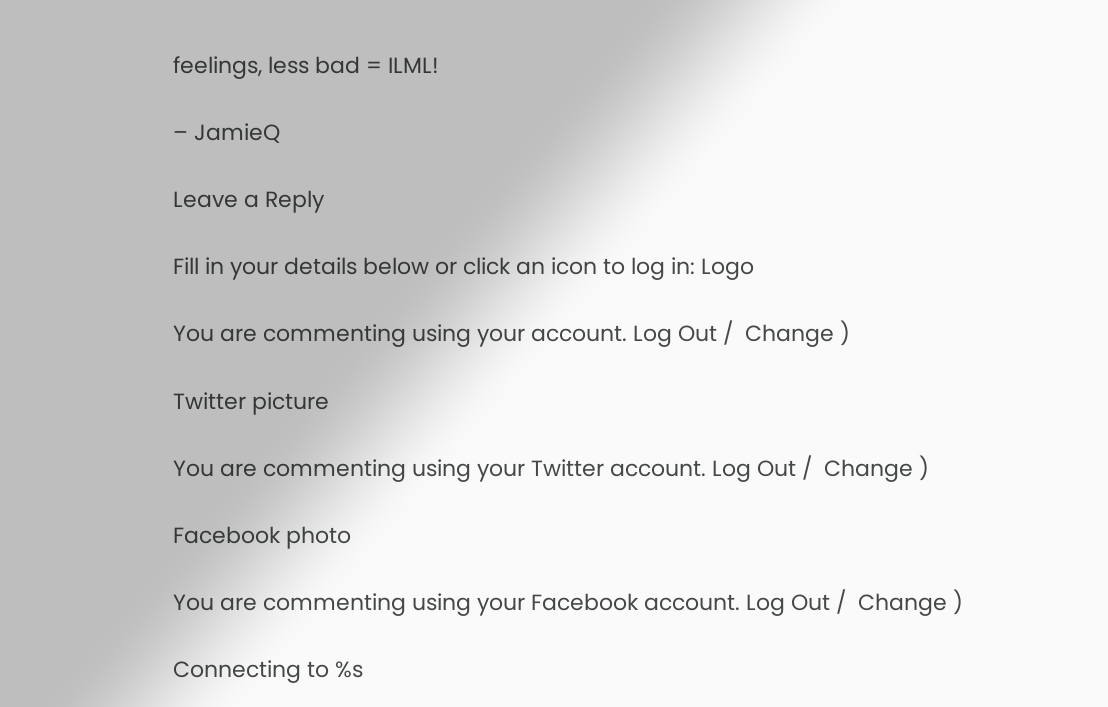feelings, less bad = ILML!

– JamieQ

Leave a Reply

Fill in your details below or click an icon to log in: Logo

You are commenting using your account. Log Out /  Change )

Twitter picture

You are commenting using your Twitter account. Log Out /  Change )

Facebook photo

You are commenting using your Facebook account. Log Out /  Change )

Connecting to %s